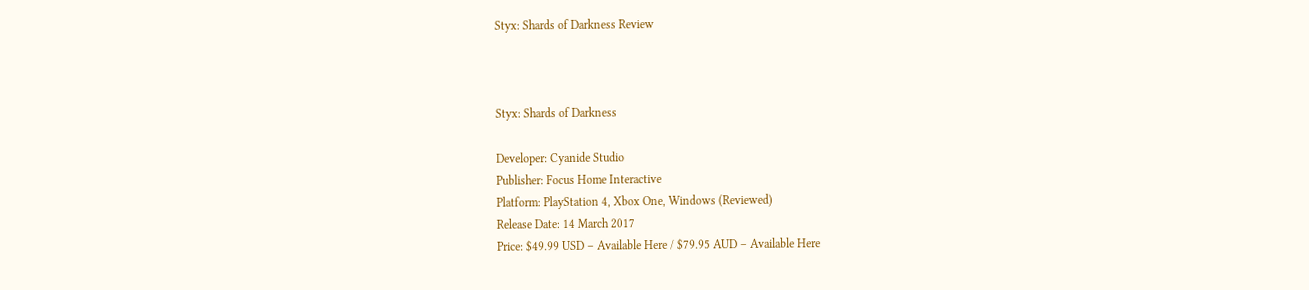Styx: Shards of Darkness Review



Styx: Shards of Darkness

Developer: Cyanide Studio
Publisher: Focus Home Interactive
Platform: PlayStation 4, Xbox One, Windows (Reviewed)
Release Date: 14 March 2017
Price: $49.99 USD – Available Here / $79.95 AUD – Available Here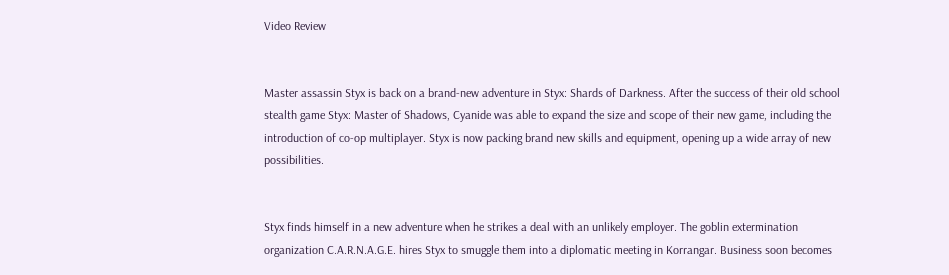Video Review


Master assassin Styx is back on a brand-new adventure in Styx: Shards of Darkness. After the success of their old school stealth game Styx: Master of Shadows, Cyanide was able to expand the size and scope of their new game, including the introduction of co-op multiplayer. Styx is now packing brand new skills and equipment, opening up a wide array of new possibilities.


Styx finds himself in a new adventure when he strikes a deal with an unlikely employer. The goblin extermination organization C.A.R.N.A.G.E. hires Styx to smuggle them into a diplomatic meeting in Korrangar. Business soon becomes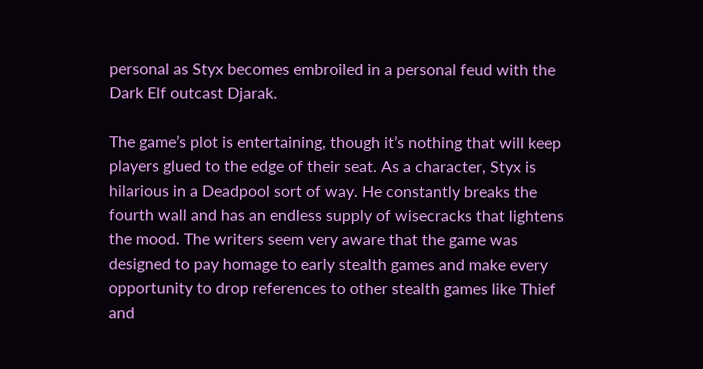personal as Styx becomes embroiled in a personal feud with the Dark Elf outcast Djarak.

The game’s plot is entertaining, though it’s nothing that will keep players glued to the edge of their seat. As a character, Styx is hilarious in a Deadpool sort of way. He constantly breaks the fourth wall and has an endless supply of wisecracks that lightens the mood. The writers seem very aware that the game was designed to pay homage to early stealth games and make every opportunity to drop references to other stealth games like Thief and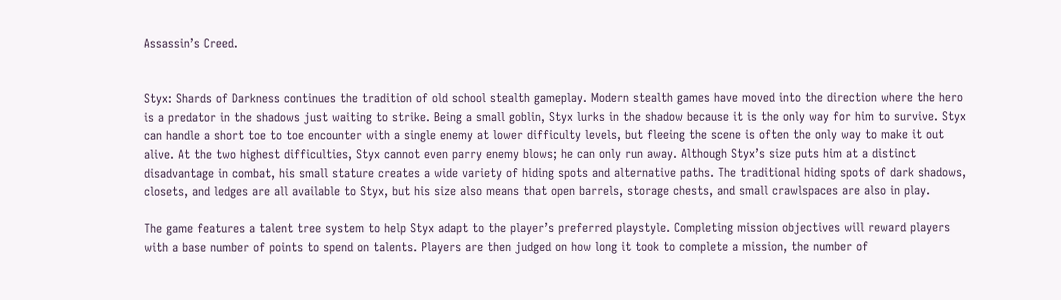Assassin’s Creed.


Styx: Shards of Darkness continues the tradition of old school stealth gameplay. Modern stealth games have moved into the direction where the hero is a predator in the shadows just waiting to strike. Being a small goblin, Styx lurks in the shadow because it is the only way for him to survive. Styx can handle a short toe to toe encounter with a single enemy at lower difficulty levels, but fleeing the scene is often the only way to make it out alive. At the two highest difficulties, Styx cannot even parry enemy blows; he can only run away. Although Styx’s size puts him at a distinct disadvantage in combat, his small stature creates a wide variety of hiding spots and alternative paths. The traditional hiding spots of dark shadows, closets, and ledges are all available to Styx, but his size also means that open barrels, storage chests, and small crawlspaces are also in play.

The game features a talent tree system to help Styx adapt to the player’s preferred playstyle. Completing mission objectives will reward players with a base number of points to spend on talents. Players are then judged on how long it took to complete a mission, the number of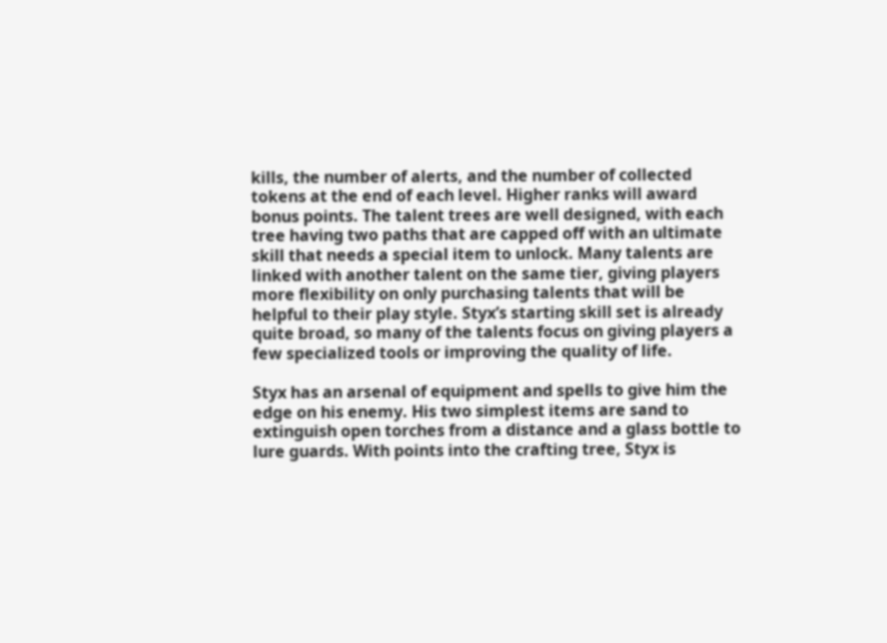kills, the number of alerts, and the number of collected tokens at the end of each level. Higher ranks will award bonus points. The talent trees are well designed, with each tree having two paths that are capped off with an ultimate skill that needs a special item to unlock. Many talents are linked with another talent on the same tier, giving players more flexibility on only purchasing talents that will be helpful to their play style. Styx’s starting skill set is already quite broad, so many of the talents focus on giving players a few specialized tools or improving the quality of life.

Styx has an arsenal of equipment and spells to give him the edge on his enemy. His two simplest items are sand to extinguish open torches from a distance and a glass bottle to lure guards. With points into the crafting tree, Styx is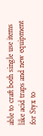able to craft both single use items like acid traps and new equipment for Styx to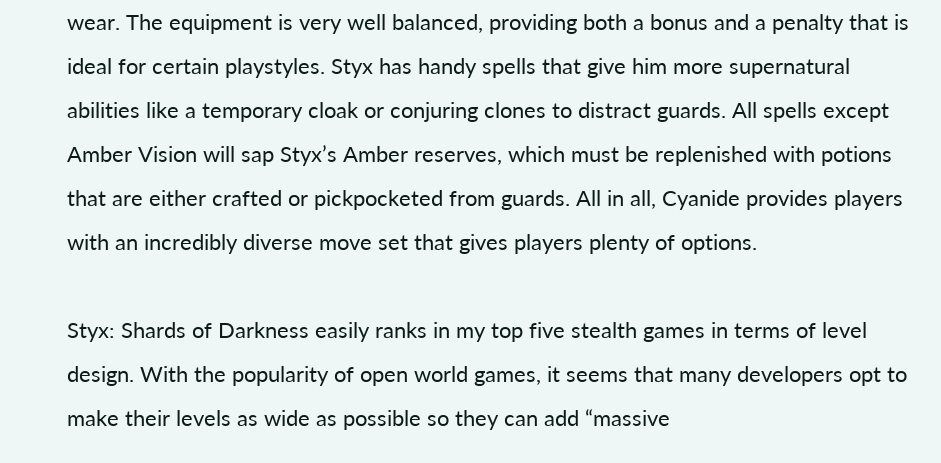wear. The equipment is very well balanced, providing both a bonus and a penalty that is ideal for certain playstyles. Styx has handy spells that give him more supernatural abilities like a temporary cloak or conjuring clones to distract guards. All spells except Amber Vision will sap Styx’s Amber reserves, which must be replenished with potions that are either crafted or pickpocketed from guards. All in all, Cyanide provides players with an incredibly diverse move set that gives players plenty of options.

Styx: Shards of Darkness easily ranks in my top five stealth games in terms of level design. With the popularity of open world games, it seems that many developers opt to make their levels as wide as possible so they can add “massive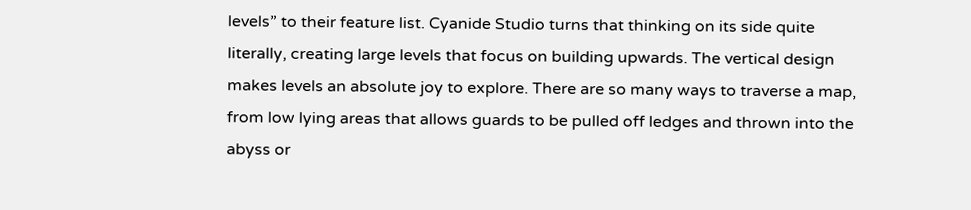levels” to their feature list. Cyanide Studio turns that thinking on its side quite literally, creating large levels that focus on building upwards. The vertical design makes levels an absolute joy to explore. There are so many ways to traverse a map, from low lying areas that allows guards to be pulled off ledges and thrown into the abyss or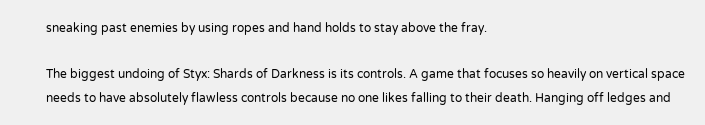sneaking past enemies by using ropes and hand holds to stay above the fray.

The biggest undoing of Styx: Shards of Darkness is its controls. A game that focuses so heavily on vertical space needs to have absolutely flawless controls because no one likes falling to their death. Hanging off ledges and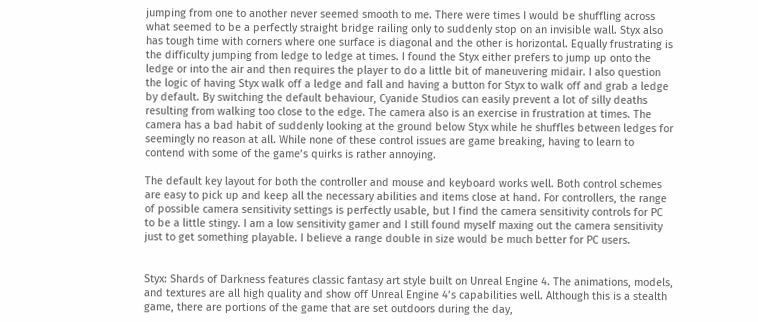jumping from one to another never seemed smooth to me. There were times I would be shuffling across what seemed to be a perfectly straight bridge railing only to suddenly stop on an invisible wall. Styx also has tough time with corners where one surface is diagonal and the other is horizontal. Equally frustrating is the difficulty jumping from ledge to ledge at times. I found the Styx either prefers to jump up onto the ledge or into the air and then requires the player to do a little bit of maneuvering midair. I also question the logic of having Styx walk off a ledge and fall and having a button for Styx to walk off and grab a ledge by default. By switching the default behaviour, Cyanide Studios can easily prevent a lot of silly deaths resulting from walking too close to the edge. The camera also is an exercise in frustration at times. The camera has a bad habit of suddenly looking at the ground below Styx while he shuffles between ledges for seemingly no reason at all. While none of these control issues are game breaking, having to learn to contend with some of the game’s quirks is rather annoying.

The default key layout for both the controller and mouse and keyboard works well. Both control schemes are easy to pick up and keep all the necessary abilities and items close at hand. For controllers, the range of possible camera sensitivity settings is perfectly usable, but I find the camera sensitivity controls for PC to be a little stingy. I am a low sensitivity gamer and I still found myself maxing out the camera sensitivity just to get something playable. I believe a range double in size would be much better for PC users.


Styx: Shards of Darkness features classic fantasy art style built on Unreal Engine 4. The animations, models, and textures are all high quality and show off Unreal Engine 4’s capabilities well. Although this is a stealth game, there are portions of the game that are set outdoors during the day,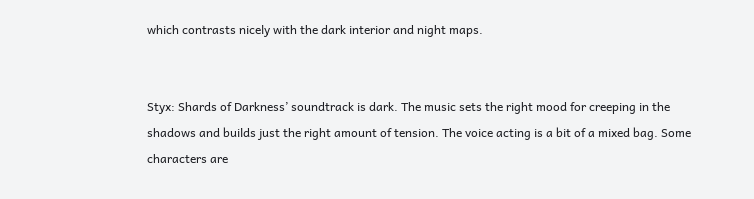which contrasts nicely with the dark interior and night maps.


Styx: Shards of Darkness’ soundtrack is dark. The music sets the right mood for creeping in the shadows and builds just the right amount of tension. The voice acting is a bit of a mixed bag. Some characters are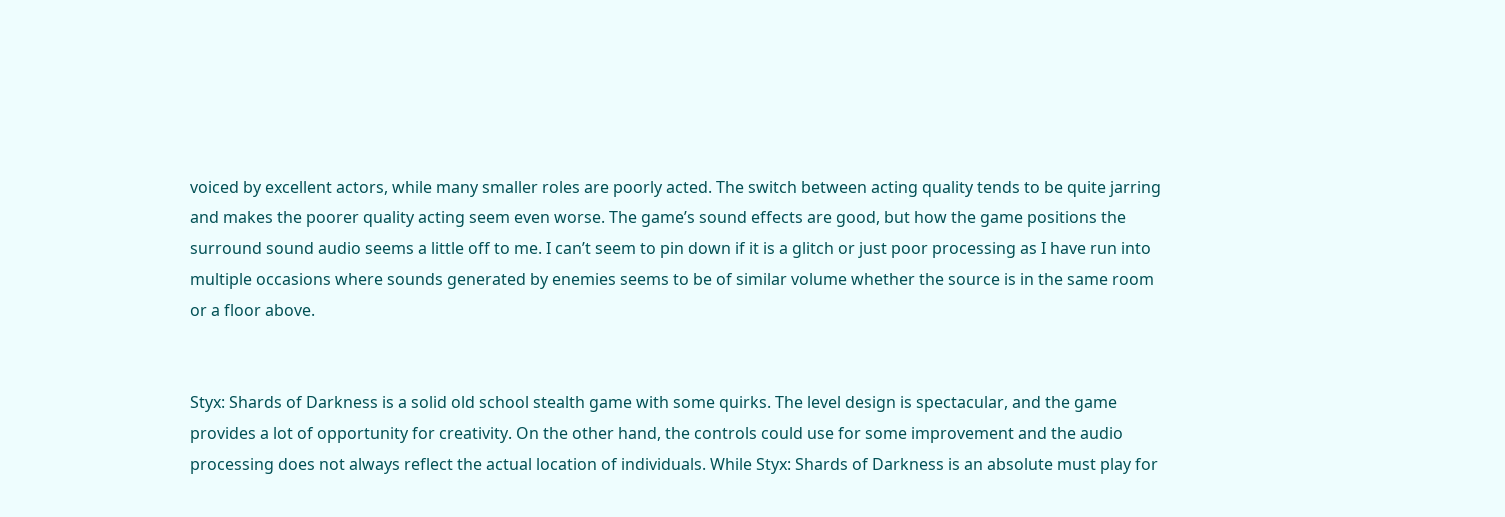voiced by excellent actors, while many smaller roles are poorly acted. The switch between acting quality tends to be quite jarring and makes the poorer quality acting seem even worse. The game’s sound effects are good, but how the game positions the surround sound audio seems a little off to me. I can’t seem to pin down if it is a glitch or just poor processing as I have run into multiple occasions where sounds generated by enemies seems to be of similar volume whether the source is in the same room or a floor above.


Styx: Shards of Darkness is a solid old school stealth game with some quirks. The level design is spectacular, and the game provides a lot of opportunity for creativity. On the other hand, the controls could use for some improvement and the audio processing does not always reflect the actual location of individuals. While Styx: Shards of Darkness is an absolute must play for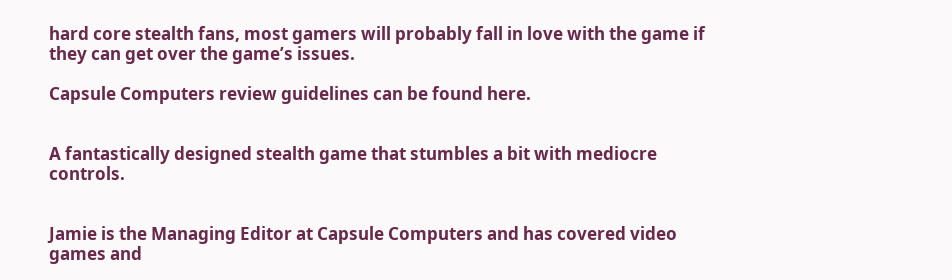hard core stealth fans, most gamers will probably fall in love with the game if they can get over the game’s issues.

Capsule Computers review guidelines can be found here.


A fantastically designed stealth game that stumbles a bit with mediocre controls.


Jamie is the Managing Editor at Capsule Computers and has covered video games and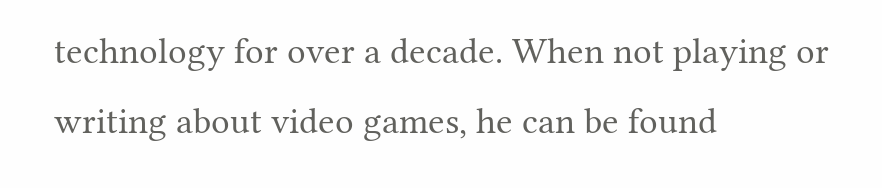technology for over a decade. When not playing or writing about video games, he can be found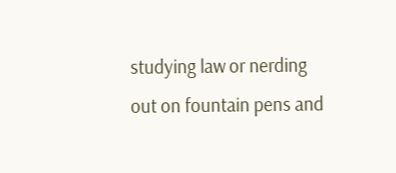studying law or nerding out on fountain pens and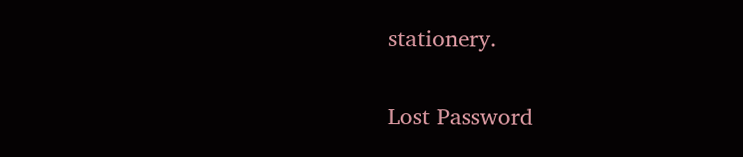stationery.

Lost Password